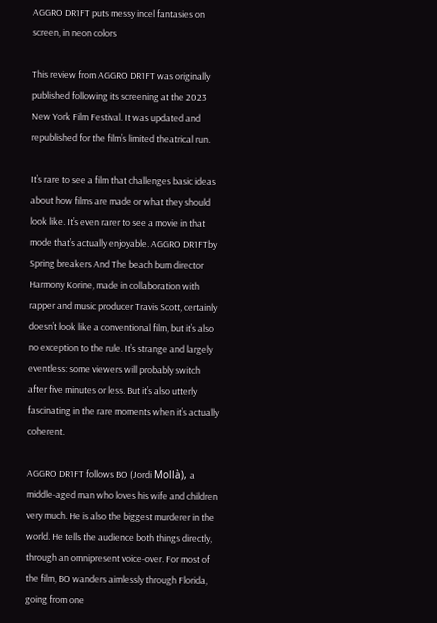AGGRO DR1FT puts messy incel fantasies on screen, in neon colors

This review from AGGRO DR1FT was originally published following its screening at the 2023 New York Film Festival. It was updated and republished for the film’s limited theatrical run.

It’s rare to see a film that challenges basic ideas about how films are made or what they should look like. It’s even rarer to see a movie in that mode that’s actually enjoyable. AGGRO DR1FTby Spring breakers And The beach bum director Harmony Korine, made in collaboration with rapper and music producer Travis Scott, certainly doesn’t look like a conventional film, but it’s also no exception to the rule. It’s strange and largely eventless: some viewers will probably switch after five minutes or less. But it’s also utterly fascinating in the rare moments when it’s actually coherent.

AGGRO DR1FT follows BO (Jordi Mollà), a middle-aged man who loves his wife and children very much. He is also the biggest murderer in the world. He tells the audience both things directly, through an omnipresent voice-over. For most of the film, BO wanders aimlessly through Florida, going from one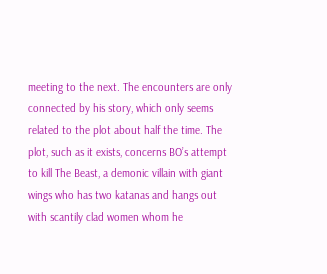meeting to the next. The encounters are only connected by his story, which only seems related to the plot about half the time. The plot, such as it exists, concerns BO’s attempt to kill The Beast, a demonic villain with giant wings who has two katanas and hangs out with scantily clad women whom he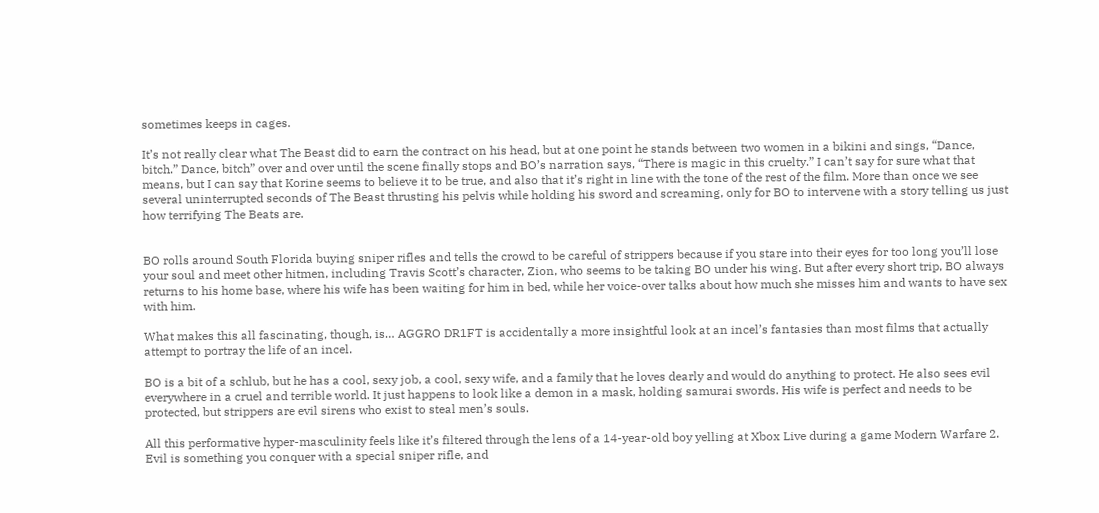sometimes keeps in cages.

It’s not really clear what The Beast did to earn the contract on his head, but at one point he stands between two women in a bikini and sings, “Dance, bitch.” Dance, bitch” over and over until the scene finally stops and BO’s narration says, “There is magic in this cruelty.” I can’t say for sure what that means, but I can say that Korine seems to believe it to be true, and also that it’s right in line with the tone of the rest of the film. More than once we see several uninterrupted seconds of The Beast thrusting his pelvis while holding his sword and screaming, only for BO to intervene with a story telling us just how terrifying The Beats are.


BO rolls around South Florida buying sniper rifles and tells the crowd to be careful of strippers because if you stare into their eyes for too long you’ll lose your soul and meet other hitmen, including Travis Scott’s character, Zion, who seems to be taking BO under his wing. But after every short trip, BO always returns to his home base, where his wife has been waiting for him in bed, while her voice-over talks about how much she misses him and wants to have sex with him.

What makes this all fascinating, though, is… AGGRO DR1FT is accidentally a more insightful look at an incel’s fantasies than most films that actually attempt to portray the life of an incel.

BO is a bit of a schlub, but he has a cool, sexy job, a cool, sexy wife, and a family that he loves dearly and would do anything to protect. He also sees evil everywhere in a cruel and terrible world. It just happens to look like a demon in a mask, holding samurai swords. His wife is perfect and needs to be protected, but strippers are evil sirens who exist to steal men’s souls.

All this performative hyper-masculinity feels like it’s filtered through the lens of a 14-year-old boy yelling at Xbox Live during a game Modern Warfare 2. Evil is something you conquer with a special sniper rifle, and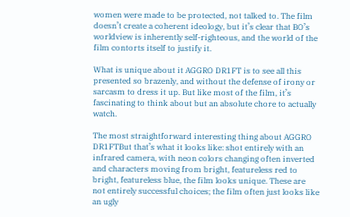women were made to be protected, not talked to. The film doesn’t create a coherent ideology, but it’s clear that BO’s worldview is inherently self-righteous, and the world of the film contorts itself to justify it.

What is unique about it AGGRO DR1FT is to see all this presented so brazenly, and without the defense of irony or sarcasm to dress it up. But like most of the film, it’s fascinating to think about but an absolute chore to actually watch.

The most straightforward interesting thing about AGGRO DR1FTBut that’s what it looks like: shot entirely with an infrared camera, with neon colors changing often inverted and characters moving from bright, featureless red to bright, featureless blue, the film looks unique. These are not entirely successful choices; the film often just looks like an ugly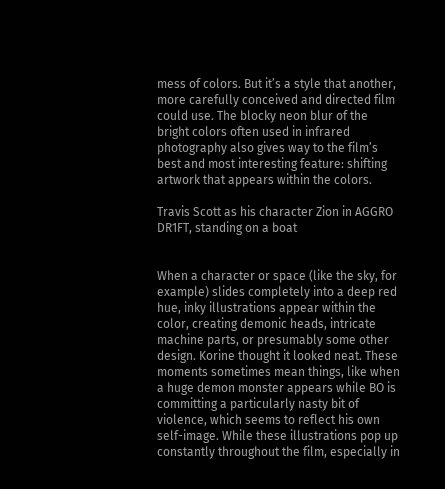mess of colors. But it’s a style that another, more carefully conceived and directed film could use. The blocky neon blur of the bright colors often used in infrared photography also gives way to the film’s best and most interesting feature: shifting artwork that appears within the colors.

Travis Scott as his character Zion in AGGRO DR1FT, standing on a boat


When a character or space (like the sky, for example) slides completely into a deep red hue, inky illustrations appear within the color, creating demonic heads, intricate machine parts, or presumably some other design. Korine thought it looked neat. These moments sometimes mean things, like when a huge demon monster appears while BO is committing a particularly nasty bit of violence, which seems to reflect his own self-image. While these illustrations pop up constantly throughout the film, especially in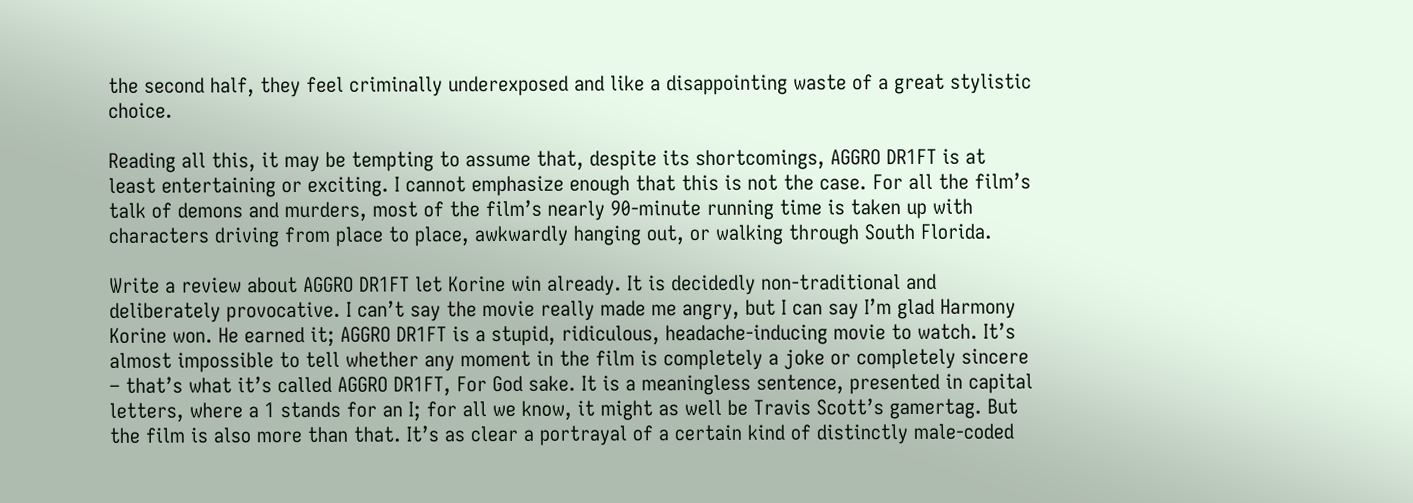the second half, they feel criminally underexposed and like a disappointing waste of a great stylistic choice.

Reading all this, it may be tempting to assume that, despite its shortcomings, AGGRO DR1FT is at least entertaining or exciting. I cannot emphasize enough that this is not the case. For all the film’s talk of demons and murders, most of the film’s nearly 90-minute running time is taken up with characters driving from place to place, awkwardly hanging out, or walking through South Florida.

Write a review about AGGRO DR1FT let Korine win already. It is decidedly non-traditional and deliberately provocative. I can’t say the movie really made me angry, but I can say I’m glad Harmony Korine won. He earned it; AGGRO DR1FT is a stupid, ridiculous, headache-inducing movie to watch. It’s almost impossible to tell whether any moment in the film is completely a joke or completely sincere – that’s what it’s called AGGRO DR1FT, For God sake. It is a meaningless sentence, presented in capital letters, where a 1 stands for an I; for all we know, it might as well be Travis Scott’s gamertag. But the film is also more than that. It’s as clear a portrayal of a certain kind of distinctly male-coded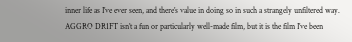inner life as I’ve ever seen, and there’s value in doing so in such a strangely unfiltered way. AGGRO DR1FT isn’t a fun or particularly well-made film, but it is the film I’ve been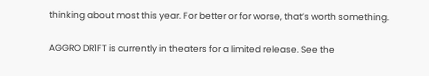thinking about most this year. For better or for worse, that’s worth something.

AGGRO DR1FT is currently in theaters for a limited release. See the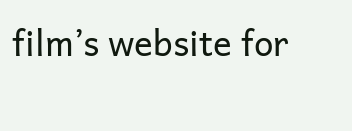film’s website for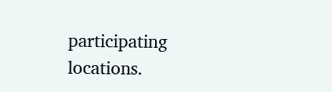participating locations.